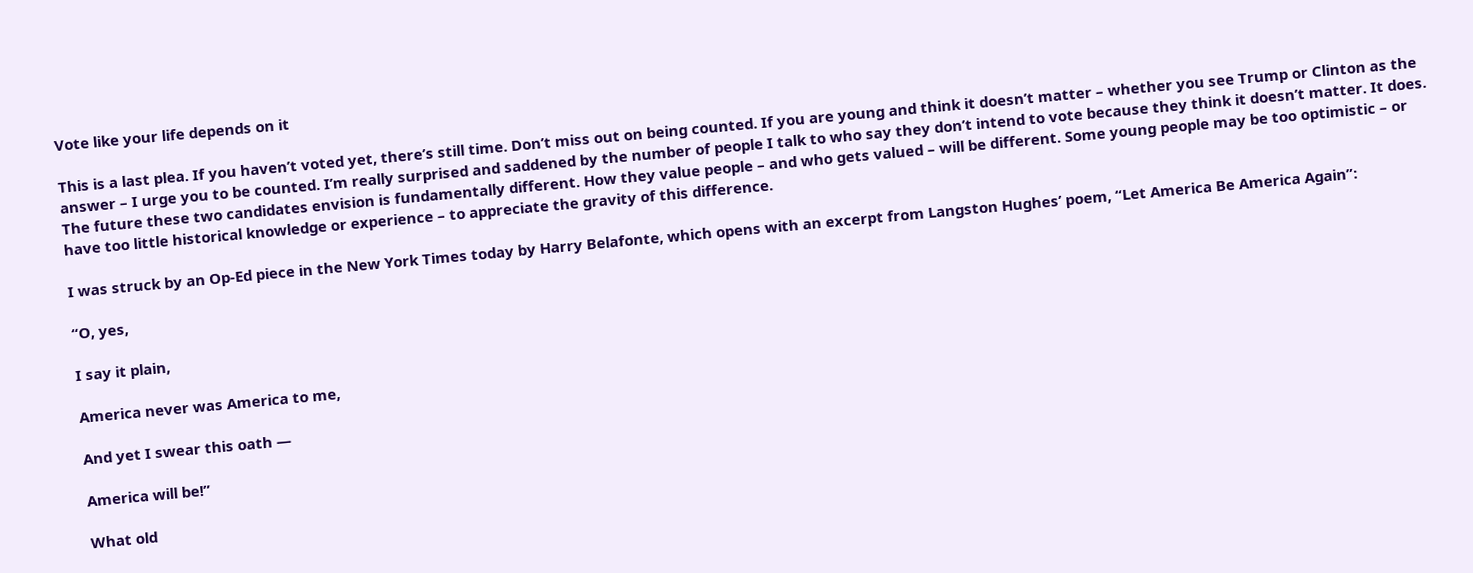Vote like your life depends on it

This is a last plea. If you haven’t voted yet, there’s still time. Don’t miss out on being counted. If you are young and think it doesn’t matter – whether you see Trump or Clinton as the answer – I urge you to be counted. I’m really surprised and saddened by the number of people I talk to who say they don’t intend to vote because they think it doesn’t matter. It does. The future these two candidates envision is fundamentally different. How they value people – and who gets valued – will be different. Some young people may be too optimistic – or have too little historical knowledge or experience – to appreciate the gravity of this difference.

I was struck by an Op-Ed piece in the New York Times today by Harry Belafonte, which opens with an excerpt from Langston Hughes’ poem, “Let America Be America Again”:

“O, yes,

I say it plain,

America never was America to me,

And yet I swear this oath —

America will be!”

What old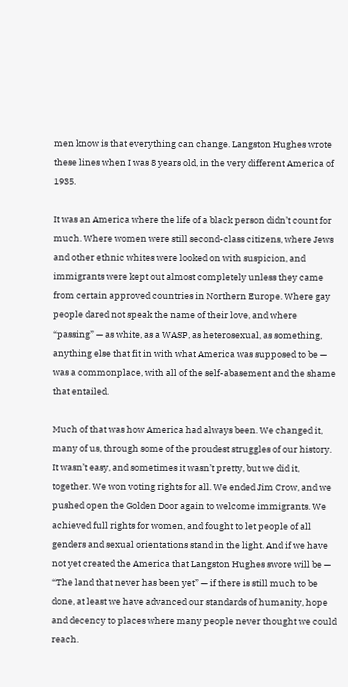men know is that everything can change. Langston Hughes wrote these lines when I was 8 years old, in the very different America of 1935.

It was an America where the life of a black person didn’t count for much. Where women were still second-class citizens, where Jews and other ethnic whites were looked on with suspicion, and immigrants were kept out almost completely unless they came from certain approved countries in Northern Europe. Where gay people dared not speak the name of their love, and where “passing” — as white, as a WASP, as heterosexual, as something, anything else that fit in with what America was supposed to be — was a commonplace, with all of the self-abasement and the shame that entailed.

Much of that was how America had always been. We changed it, many of us, through some of the proudest struggles of our history. It wasn’t easy, and sometimes it wasn’t pretty, but we did it, together. We won voting rights for all. We ended Jim Crow, and we pushed open the Golden Door again to welcome immigrants. We achieved full rights for women, and fought to let people of all genders and sexual orientations stand in the light. And if we have not yet created the America that Langston Hughes swore will be — “The land that never has been yet” — if there is still much to be done, at least we have advanced our standards of humanity, hope and decency to places where many people never thought we could reach.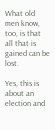What old men know, too, is that all that is gained can be lost.

Yes, this is about an election and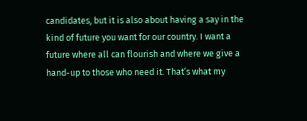candidates, but it is also about having a say in the kind of future you want for our country. I want a future where all can flourish and where we give a hand-up to those who need it. That’s what my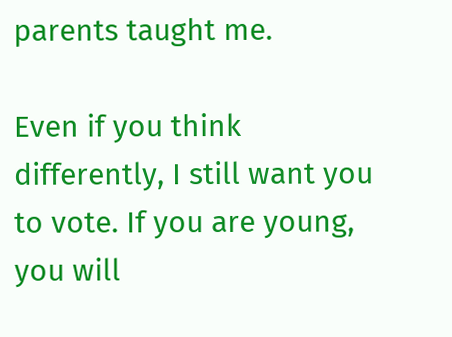parents taught me.

Even if you think differently, I still want you to vote. If you are young, you will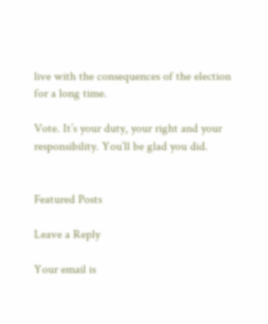live with the consequences of the election for a long time.

Vote. It’s your duty, your right and your responsibility. You’ll be glad you did.


Featured Posts

Leave a Reply

Your email is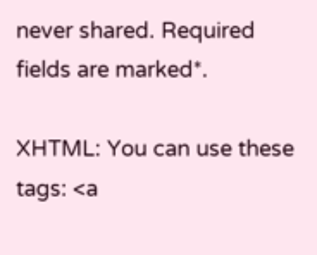never shared. Required fields are marked*.

XHTML: You can use these tags: <a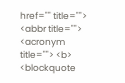href="" title=""> <abbr title=""> <acronym title=""> <b> <blockquote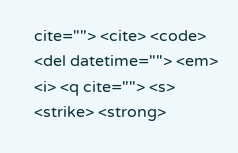cite=""> <cite> <code> <del datetime=""> <em> <i> <q cite=""> <s> <strike> <strong>